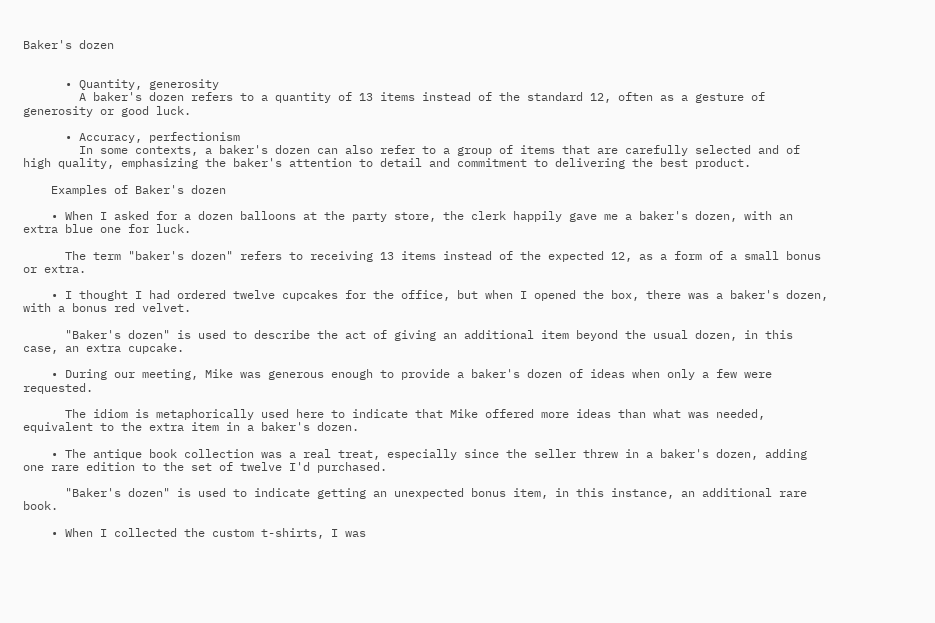Baker's dozen


      • Quantity, generosity
        A baker's dozen refers to a quantity of 13 items instead of the standard 12, often as a gesture of generosity or good luck.

      • Accuracy, perfectionism
        In some contexts, a baker's dozen can also refer to a group of items that are carefully selected and of high quality, emphasizing the baker's attention to detail and commitment to delivering the best product.

    Examples of Baker's dozen

    • When I asked for a dozen balloons at the party store, the clerk happily gave me a baker's dozen, with an extra blue one for luck.

      The term "baker's dozen" refers to receiving 13 items instead of the expected 12, as a form of a small bonus or extra.

    • I thought I had ordered twelve cupcakes for the office, but when I opened the box, there was a baker's dozen, with a bonus red velvet.

      "Baker's dozen" is used to describe the act of giving an additional item beyond the usual dozen, in this case, an extra cupcake.

    • During our meeting, Mike was generous enough to provide a baker's dozen of ideas when only a few were requested.

      The idiom is metaphorically used here to indicate that Mike offered more ideas than what was needed, equivalent to the extra item in a baker's dozen.

    • The antique book collection was a real treat, especially since the seller threw in a baker's dozen, adding one rare edition to the set of twelve I'd purchased.

      "Baker's dozen" is used to indicate getting an unexpected bonus item, in this instance, an additional rare book.

    • When I collected the custom t-shirts, I was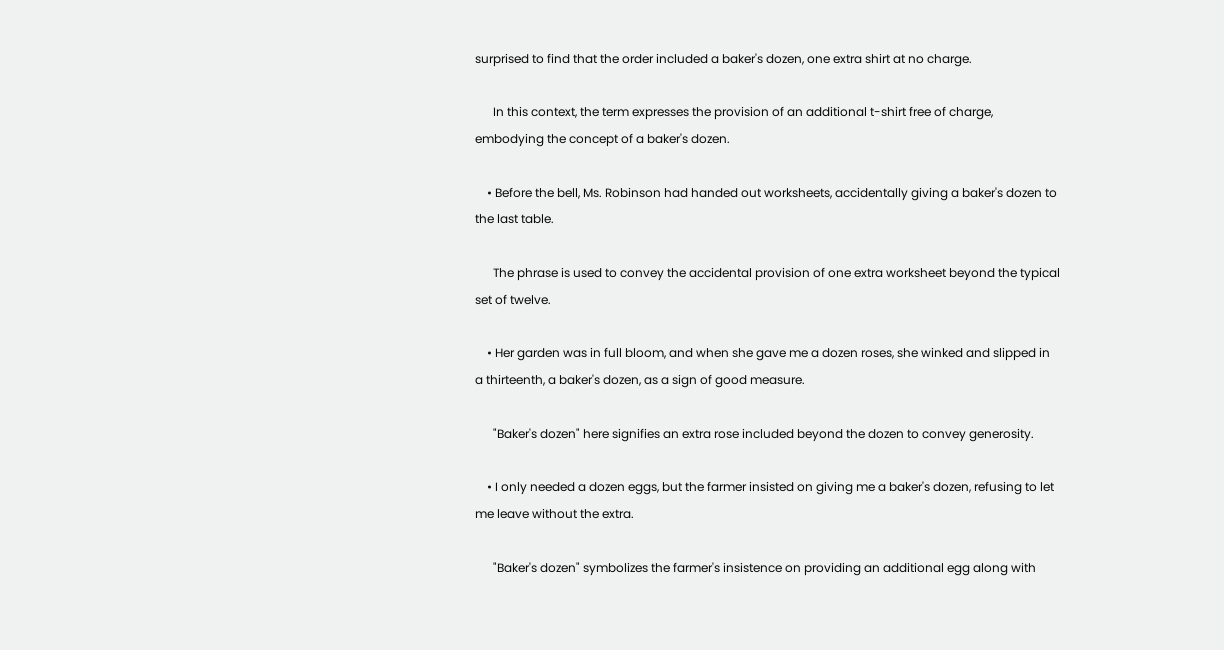surprised to find that the order included a baker's dozen, one extra shirt at no charge.

      In this context, the term expresses the provision of an additional t-shirt free of charge, embodying the concept of a baker's dozen.

    • Before the bell, Ms. Robinson had handed out worksheets, accidentally giving a baker's dozen to the last table.

      The phrase is used to convey the accidental provision of one extra worksheet beyond the typical set of twelve.

    • Her garden was in full bloom, and when she gave me a dozen roses, she winked and slipped in a thirteenth, a baker's dozen, as a sign of good measure.

      "Baker's dozen" here signifies an extra rose included beyond the dozen to convey generosity.

    • I only needed a dozen eggs, but the farmer insisted on giving me a baker's dozen, refusing to let me leave without the extra.

      "Baker's dozen" symbolizes the farmer's insistence on providing an additional egg along with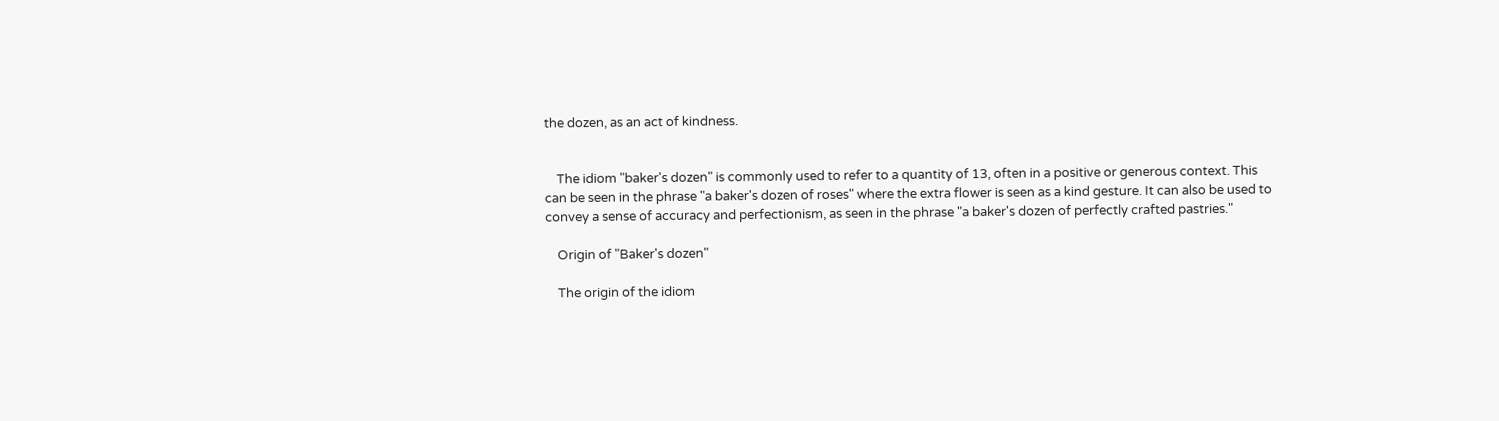the dozen, as an act of kindness.


    The idiom "baker's dozen" is commonly used to refer to a quantity of 13, often in a positive or generous context. This can be seen in the phrase "a baker's dozen of roses" where the extra flower is seen as a kind gesture. It can also be used to convey a sense of accuracy and perfectionism, as seen in the phrase "a baker's dozen of perfectly crafted pastries."

    Origin of "Baker's dozen"

    The origin of the idiom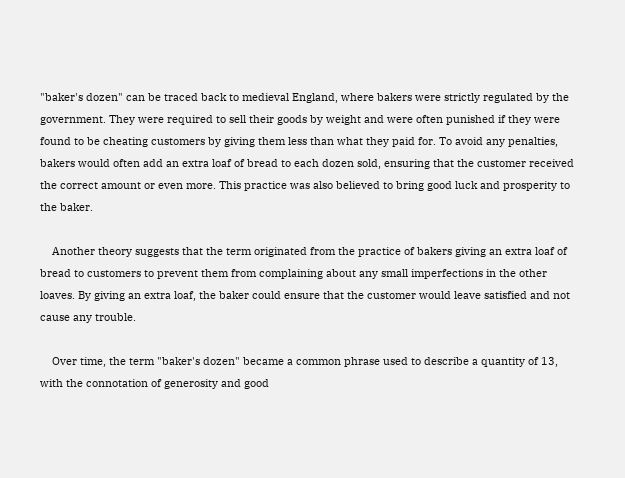"baker's dozen" can be traced back to medieval England, where bakers were strictly regulated by the government. They were required to sell their goods by weight and were often punished if they were found to be cheating customers by giving them less than what they paid for. To avoid any penalties, bakers would often add an extra loaf of bread to each dozen sold, ensuring that the customer received the correct amount or even more. This practice was also believed to bring good luck and prosperity to the baker.

    Another theory suggests that the term originated from the practice of bakers giving an extra loaf of bread to customers to prevent them from complaining about any small imperfections in the other loaves. By giving an extra loaf, the baker could ensure that the customer would leave satisfied and not cause any trouble.

    Over time, the term "baker's dozen" became a common phrase used to describe a quantity of 13, with the connotation of generosity and good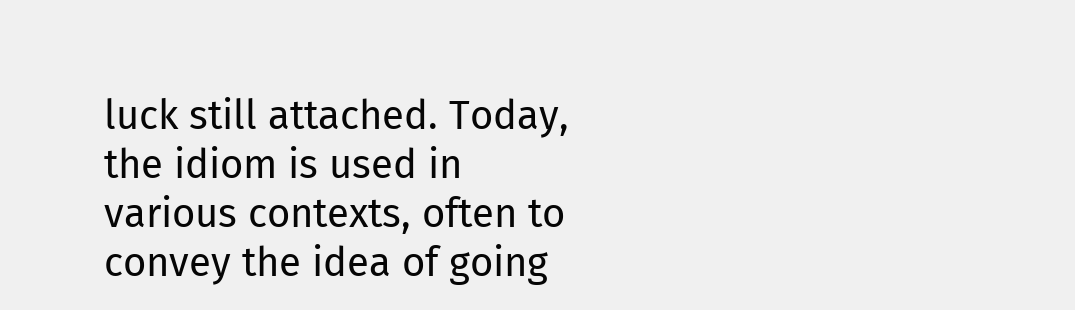luck still attached. Today, the idiom is used in various contexts, often to convey the idea of going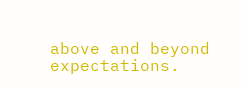above and beyond expectations.